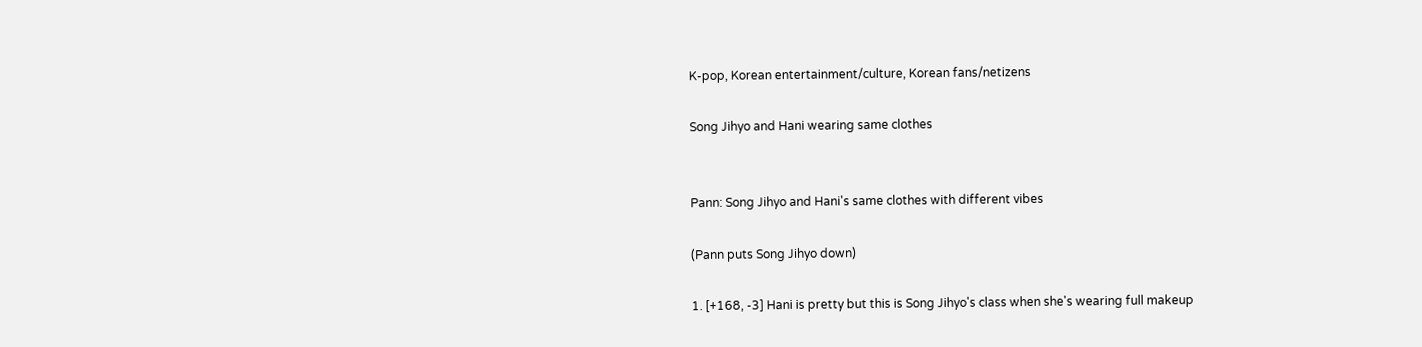K-pop, Korean entertainment/culture, Korean fans/netizens

Song Jihyo and Hani wearing same clothes


Pann: Song Jihyo and Hani's same clothes with different vibes

(Pann puts Song Jihyo down)

1. [+168, -3] Hani is pretty but this is Song Jihyo's class when she's wearing full makeup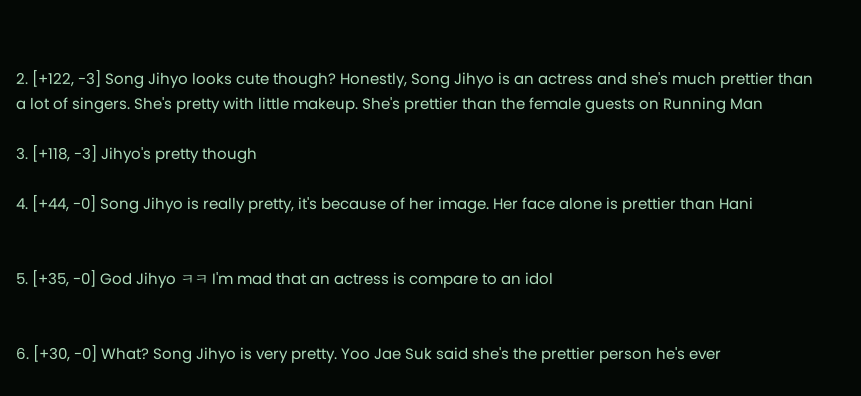2. [+122, -3] Song Jihyo looks cute though? Honestly, Song Jihyo is an actress and she's much prettier than a lot of singers. She's pretty with little makeup. She's prettier than the female guests on Running Man

3. [+118, -3] Jihyo's pretty though

4. [+44, -0] Song Jihyo is really pretty, it's because of her image. Her face alone is prettier than Hani


5. [+35, -0] God Jihyo ㅋㅋ I'm mad that an actress is compare to an idol


6. [+30, -0] What? Song Jihyo is very pretty. Yoo Jae Suk said she's the prettier person he's ever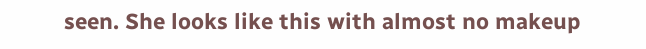seen. She looks like this with almost no makeup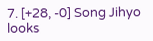7. [+28, -0] Song Jihyo looks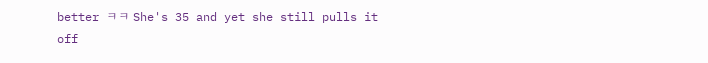better ㅋㅋ She's 35 and yet she still pulls it off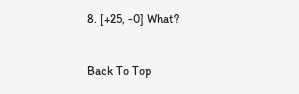8. [+25, -0] What?


Back To Top